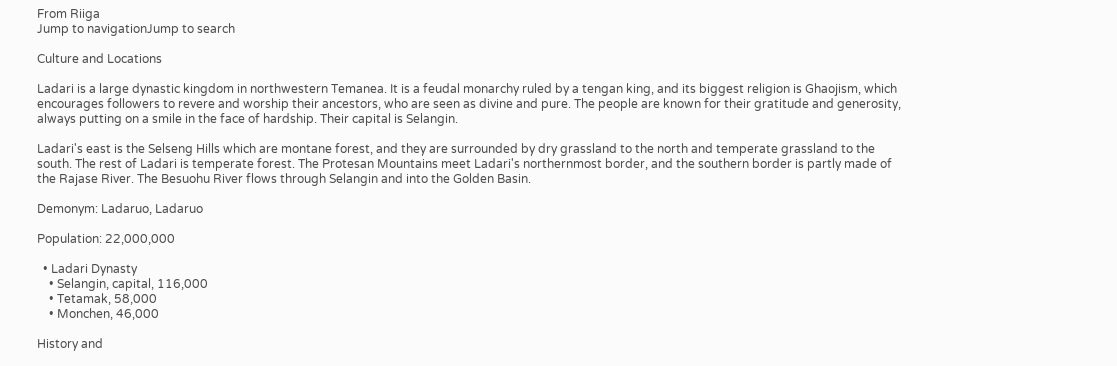From Riiga
Jump to navigationJump to search

Culture and Locations

Ladari is a large dynastic kingdom in northwestern Temanea. It is a feudal monarchy ruled by a tengan king, and its biggest religion is Ghaojism, which encourages followers to revere and worship their ancestors, who are seen as divine and pure. The people are known for their gratitude and generosity, always putting on a smile in the face of hardship. Their capital is Selangin.

Ladari's east is the Selseng Hills which are montane forest, and they are surrounded by dry grassland to the north and temperate grassland to the south. The rest of Ladari is temperate forest. The Protesan Mountains meet Ladari's northernmost border, and the southern border is partly made of the Rajase River. The Besuohu River flows through Selangin and into the Golden Basin.

Demonym: Ladaruo, Ladaruo

Population: 22,000,000

  • Ladari Dynasty
    • Selangin, capital, 116,000
    • Tetamak, 58,000
    • Monchen, 46,000

History and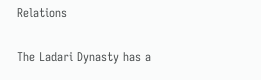Relations

The Ladari Dynasty has a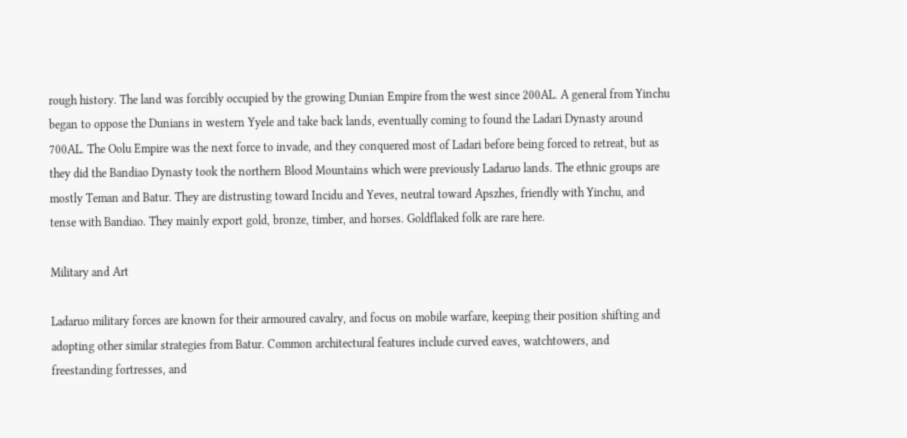rough history. The land was forcibly occupied by the growing Dunian Empire from the west since 200AL. A general from Yinchu began to oppose the Dunians in western Yyele and take back lands, eventually coming to found the Ladari Dynasty around 700AL. The Oolu Empire was the next force to invade, and they conquered most of Ladari before being forced to retreat, but as they did the Bandiao Dynasty took the northern Blood Mountains which were previously Ladaruo lands. The ethnic groups are mostly Teman and Batur. They are distrusting toward Incidu and Yeves, neutral toward Apszhes, friendly with Yinchu, and tense with Bandiao. They mainly export gold, bronze, timber, and horses. Goldflaked folk are rare here.

Military and Art

Ladaruo military forces are known for their armoured cavalry, and focus on mobile warfare, keeping their position shifting and adopting other similar strategies from Batur. Common architectural features include curved eaves, watchtowers, and freestanding fortresses, and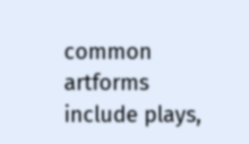common artforms include plays,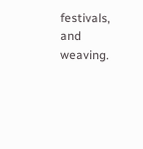festivals, and weaving.